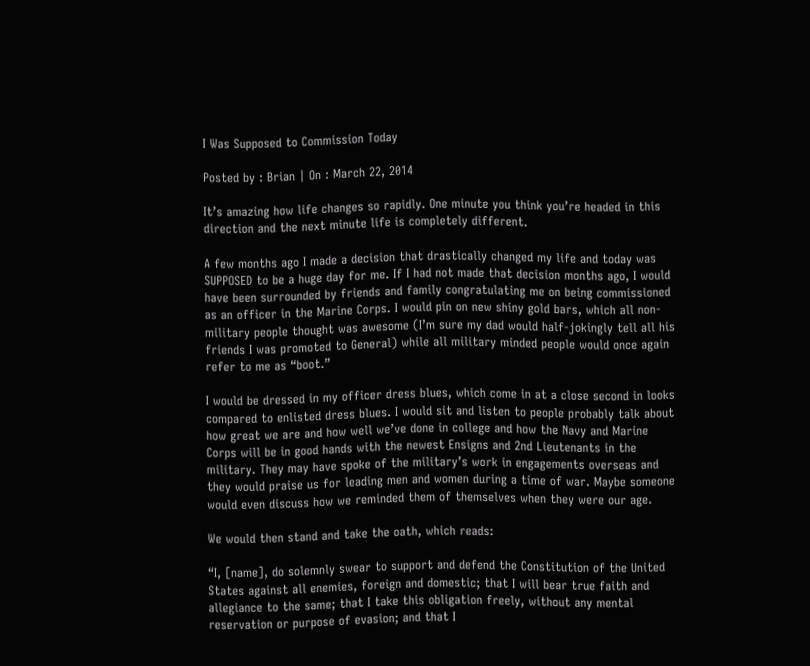I Was Supposed to Commission Today

Posted by : Brian | On : March 22, 2014

It’s amazing how life changes so rapidly. One minute you think you’re headed in this direction and the next minute life is completely different.

A few months ago I made a decision that drastically changed my life and today was SUPPOSED to be a huge day for me. If I had not made that decision months ago, I would have been surrounded by friends and family congratulating me on being commissioned as an officer in the Marine Corps. I would pin on new shiny gold bars, which all non-military people thought was awesome (I’m sure my dad would half-jokingly tell all his friends I was promoted to General) while all military minded people would once again refer to me as “boot.”

I would be dressed in my officer dress blues, which come in at a close second in looks compared to enlisted dress blues. I would sit and listen to people probably talk about how great we are and how well we’ve done in college and how the Navy and Marine Corps will be in good hands with the newest Ensigns and 2nd Lieutenants in the military. They may have spoke of the military’s work in engagements overseas and they would praise us for leading men and women during a time of war. Maybe someone would even discuss how we reminded them of themselves when they were our age.

We would then stand and take the oath, which reads:

“I, [name], do solemnly swear to support and defend the Constitution of the United States against all enemies, foreign and domestic; that I will bear true faith and allegiance to the same; that I take this obligation freely, without any mental reservation or purpose of evasion; and that I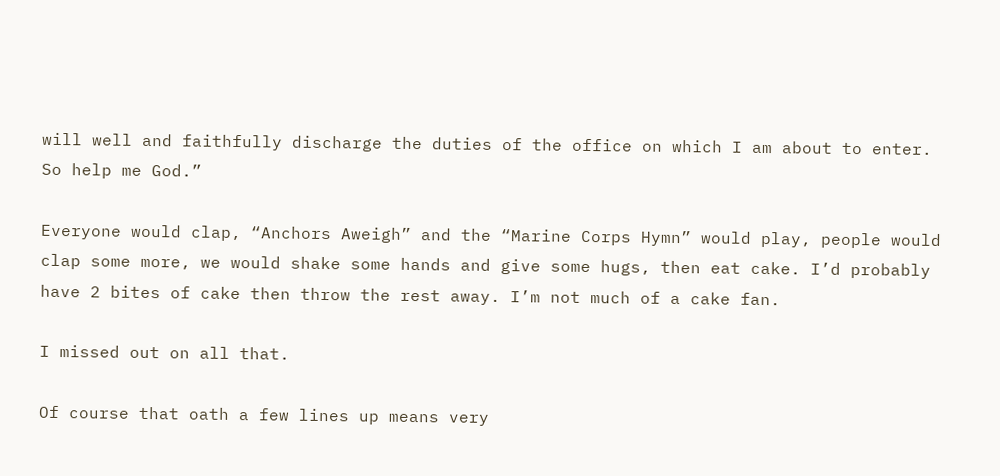will well and faithfully discharge the duties of the office on which I am about to enter. So help me God.”

Everyone would clap, “Anchors Aweigh” and the “Marine Corps Hymn” would play, people would clap some more, we would shake some hands and give some hugs, then eat cake. I’d probably have 2 bites of cake then throw the rest away. I’m not much of a cake fan.

I missed out on all that.

Of course that oath a few lines up means very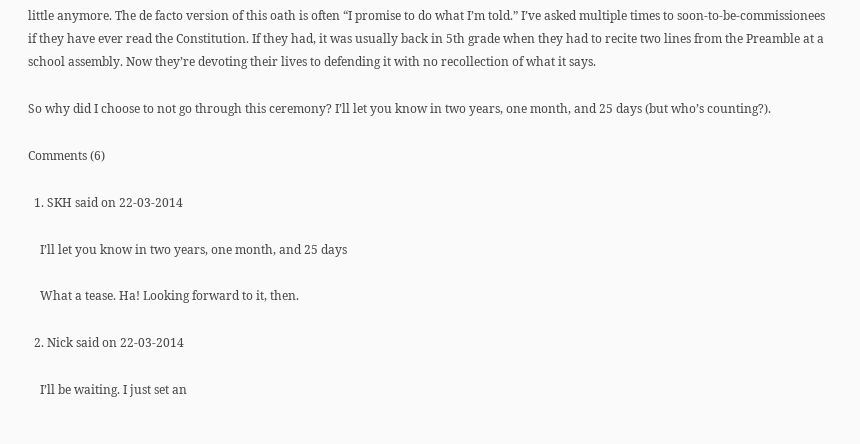little anymore. The de facto version of this oath is often “I promise to do what I’m told.” I’ve asked multiple times to soon-to-be-commissionees if they have ever read the Constitution. If they had, it was usually back in 5th grade when they had to recite two lines from the Preamble at a school assembly. Now they’re devoting their lives to defending it with no recollection of what it says.

So why did I choose to not go through this ceremony? I’ll let you know in two years, one month, and 25 days (but who’s counting?).

Comments (6)

  1. SKH said on 22-03-2014

    I’ll let you know in two years, one month, and 25 days

    What a tease. Ha! Looking forward to it, then.

  2. Nick said on 22-03-2014

    I’ll be waiting. I just set an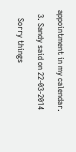appointment in my calendar.

  3. Sandy said on 22-03-2014

    Sorry things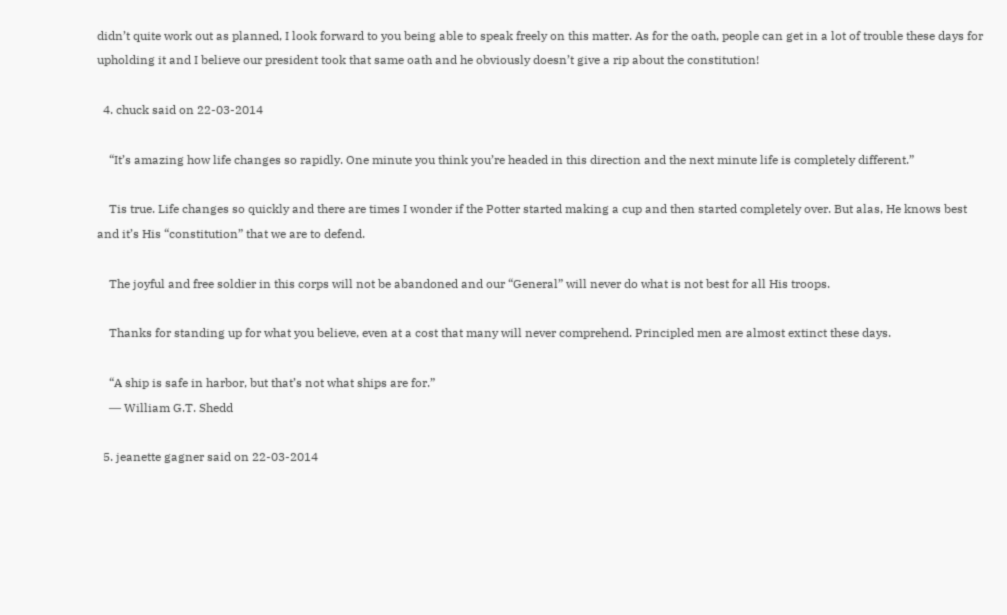didn’t quite work out as planned, I look forward to you being able to speak freely on this matter. As for the oath, people can get in a lot of trouble these days for upholding it and I believe our president took that same oath and he obviously doesn’t give a rip about the constitution!

  4. chuck said on 22-03-2014

    “It’s amazing how life changes so rapidly. One minute you think you’re headed in this direction and the next minute life is completely different.”

    Tis true. Life changes so quickly and there are times I wonder if the Potter started making a cup and then started completely over. But alas, He knows best and it’s His “constitution” that we are to defend.

    The joyful and free soldier in this corps will not be abandoned and our “General” will never do what is not best for all His troops.

    Thanks for standing up for what you believe, even at a cost that many will never comprehend. Principled men are almost extinct these days.

    “A ship is safe in harbor, but that’s not what ships are for.”
    ― William G.T. Shedd

  5. jeanette gagner said on 22-03-2014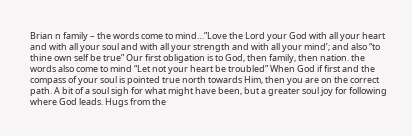Brian n family – the words come to mind…”Love the Lord your God with all your heart and with all your soul and with all your strength and with all your mind’; and also “to thine own self be true” Our first obligation is to God, then family, then nation. the words also come to mind “Let not your heart be troubled” When God if first and the compass of your soul is pointed true north towards Him, then you are on the correct path. A bit of a soul sigh for what might have been, but a greater soul joy for following where God leads. Hugs from the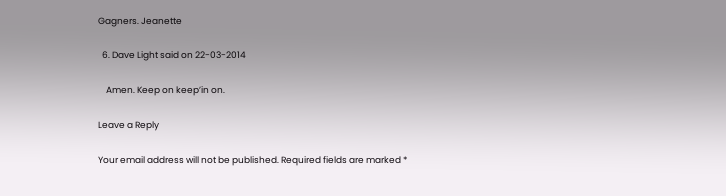Gagners. Jeanette

  6. Dave Light said on 22-03-2014

    Amen. Keep on keep’in on.

Leave a Reply

Your email address will not be published. Required fields are marked *